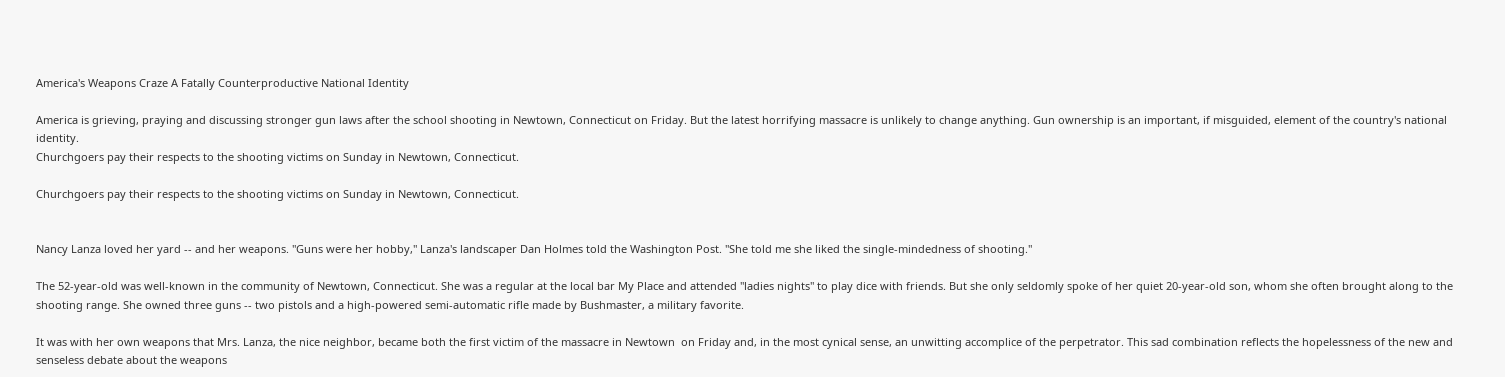America's Weapons Craze A Fatally Counterproductive National Identity

America is grieving, praying and discussing stronger gun laws after the school shooting in Newtown, Connecticut on Friday. But the latest horrifying massacre is unlikely to change anything. Gun ownership is an important, if misguided, element of the country's national identity.
Churchgoers pay their respects to the shooting victims on Sunday in Newtown, Connecticut.

Churchgoers pay their respects to the shooting victims on Sunday in Newtown, Connecticut.


Nancy Lanza loved her yard -- and her weapons. "Guns were her hobby," Lanza's landscaper Dan Holmes told the Washington Post. "She told me she liked the single-mindedness of shooting."

The 52-year-old was well-known in the community of Newtown, Connecticut. She was a regular at the local bar My Place and attended "ladies nights" to play dice with friends. But she only seldomly spoke of her quiet 20-year-old son, whom she often brought along to the shooting range. She owned three guns -- two pistols and a high-powered semi-automatic rifle made by Bushmaster, a military favorite.

It was with her own weapons that Mrs. Lanza, the nice neighbor, became both the first victim of the massacre in Newtown  on Friday and, in the most cynical sense, an unwitting accomplice of the perpetrator. This sad combination reflects the hopelessness of the new and senseless debate about the weapons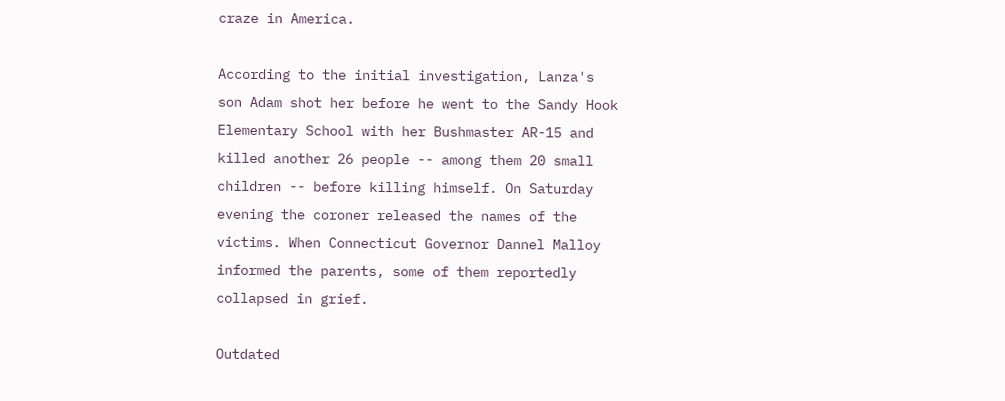craze in America.

According to the initial investigation, Lanza's son Adam shot her before he went to the Sandy Hook Elementary School with her Bushmaster AR-15 and killed another 26 people -- among them 20 small children -- before killing himself. On Saturday evening the coroner released the names of the victims. When Connecticut Governor Dannel Malloy informed the parents, some of them reportedly collapsed in grief.

Outdated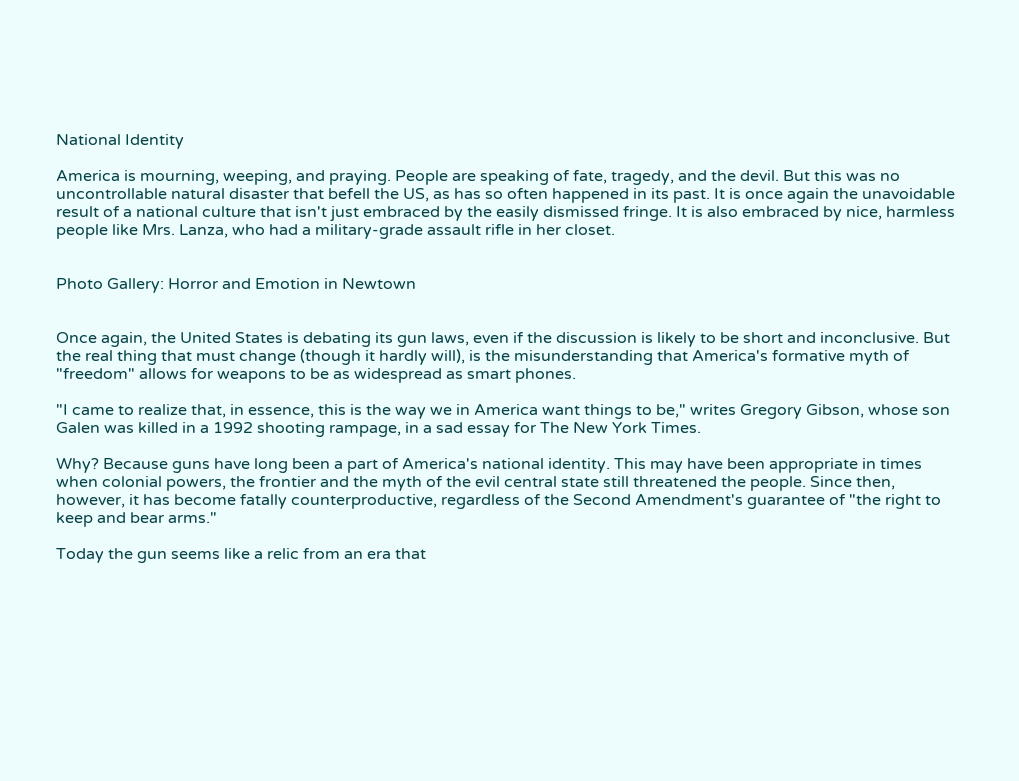National Identity

America is mourning, weeping, and praying. People are speaking of fate, tragedy, and the devil. But this was no uncontrollable natural disaster that befell the US, as has so often happened in its past. It is once again the unavoidable result of a national culture that isn't just embraced by the easily dismissed fringe. It is also embraced by nice, harmless people like Mrs. Lanza, who had a military-grade assault rifle in her closet.


Photo Gallery: Horror and Emotion in Newtown


Once again, the United States is debating its gun laws, even if the discussion is likely to be short and inconclusive. But the real thing that must change (though it hardly will), is the misunderstanding that America's formative myth of "freedom" allows for weapons to be as widespread as smart phones.

"I came to realize that, in essence, this is the way we in America want things to be," writes Gregory Gibson, whose son Galen was killed in a 1992 shooting rampage, in a sad essay for The New York Times.

Why? Because guns have long been a part of America's national identity. This may have been appropriate in times when colonial powers, the frontier and the myth of the evil central state still threatened the people. Since then, however, it has become fatally counterproductive, regardless of the Second Amendment's guarantee of "the right to keep and bear arms."

Today the gun seems like a relic from an era that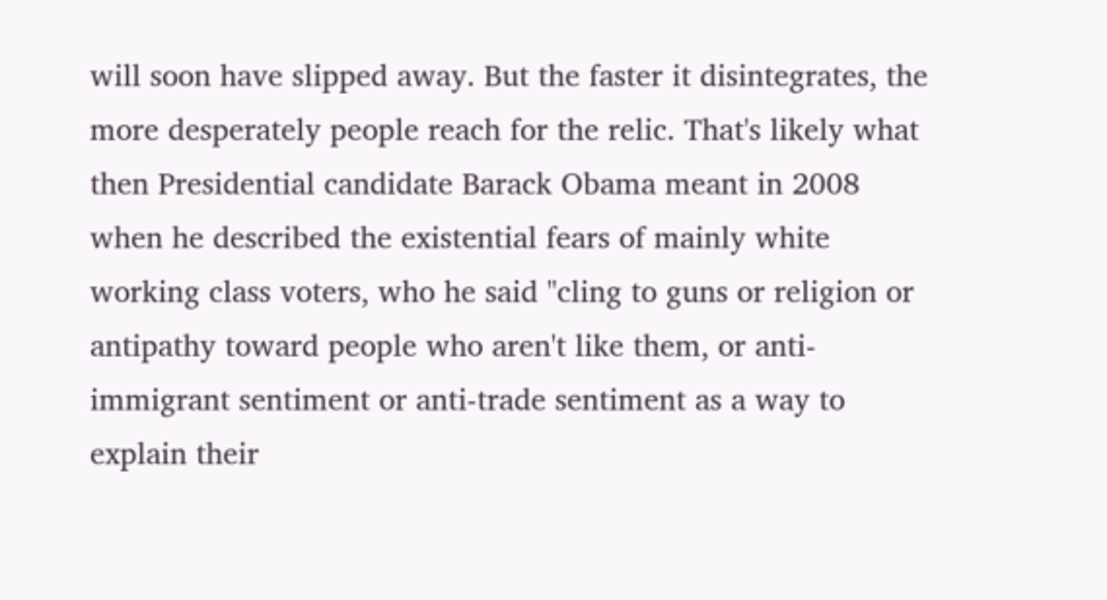will soon have slipped away. But the faster it disintegrates, the more desperately people reach for the relic. That's likely what then Presidential candidate Barack Obama meant in 2008 when he described the existential fears of mainly white working class voters, who he said "cling to guns or religion or antipathy toward people who aren't like them, or anti-immigrant sentiment or anti-trade sentiment as a way to explain their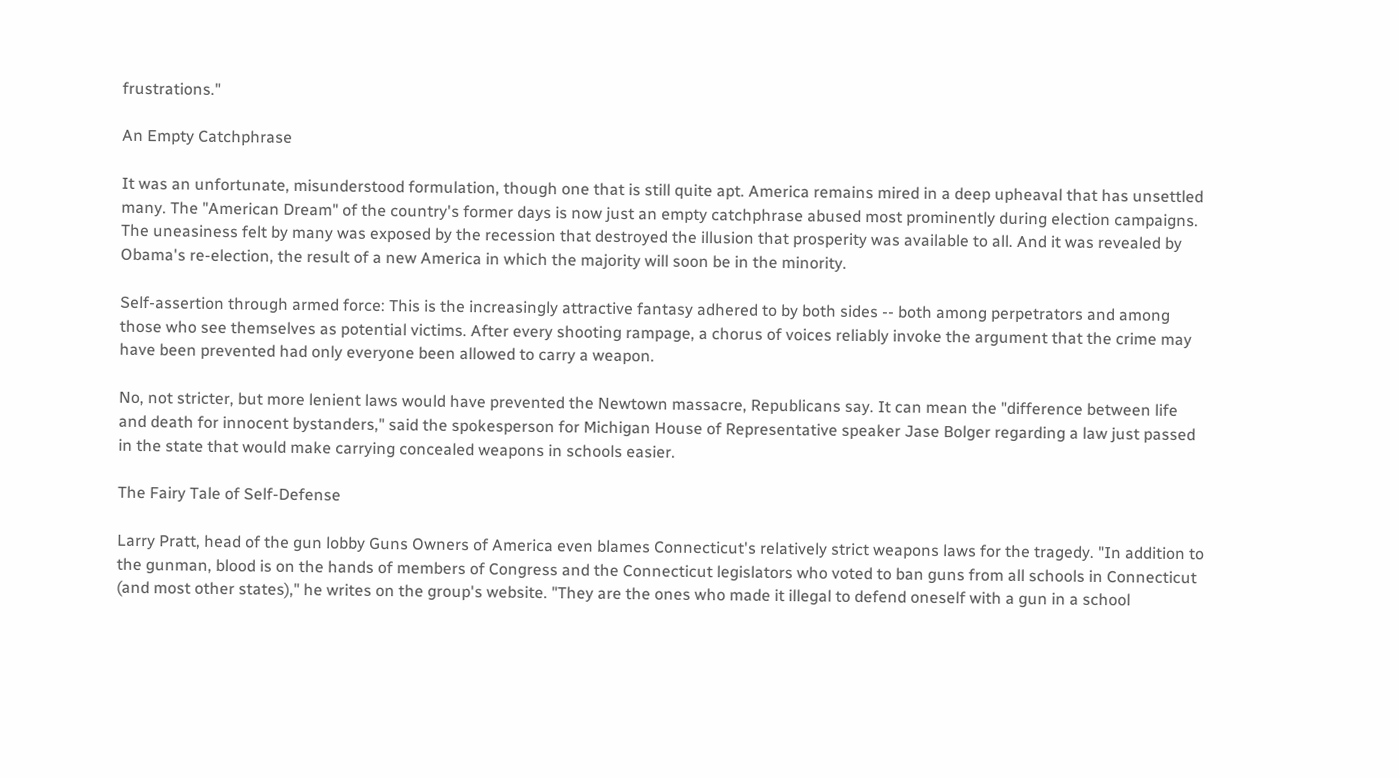frustrations."

An Empty Catchphrase

It was an unfortunate, misunderstood formulation, though one that is still quite apt. America remains mired in a deep upheaval that has unsettled many. The "American Dream" of the country's former days is now just an empty catchphrase abused most prominently during election campaigns. The uneasiness felt by many was exposed by the recession that destroyed the illusion that prosperity was available to all. And it was revealed by Obama's re-election, the result of a new America in which the majority will soon be in the minority.

Self-assertion through armed force: This is the increasingly attractive fantasy adhered to by both sides -- both among perpetrators and among those who see themselves as potential victims. After every shooting rampage, a chorus of voices reliably invoke the argument that the crime may have been prevented had only everyone been allowed to carry a weapon.

No, not stricter, but more lenient laws would have prevented the Newtown massacre, Republicans say. It can mean the "difference between life and death for innocent bystanders," said the spokesperson for Michigan House of Representative speaker Jase Bolger regarding a law just passed in the state that would make carrying concealed weapons in schools easier.

The Fairy Tale of Self-Defense

Larry Pratt, head of the gun lobby Guns Owners of America even blames Connecticut's relatively strict weapons laws for the tragedy. "In addition to the gunman, blood is on the hands of members of Congress and the Connecticut legislators who voted to ban guns from all schools in Connecticut (and most other states)," he writes on the group's website. "They are the ones who made it illegal to defend oneself with a gun in a school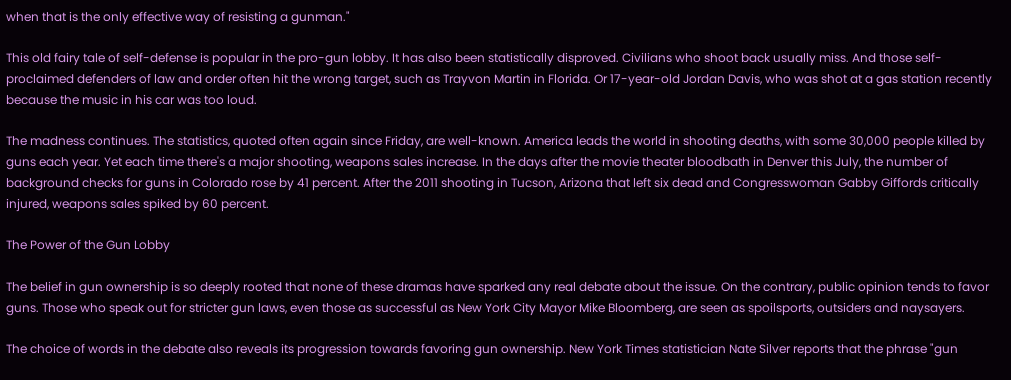when that is the only effective way of resisting a gunman."

This old fairy tale of self-defense is popular in the pro-gun lobby. It has also been statistically disproved. Civilians who shoot back usually miss. And those self-proclaimed defenders of law and order often hit the wrong target, such as Trayvon Martin in Florida. Or 17-year-old Jordan Davis, who was shot at a gas station recently because the music in his car was too loud.

The madness continues. The statistics, quoted often again since Friday, are well-known. America leads the world in shooting deaths, with some 30,000 people killed by guns each year. Yet each time there's a major shooting, weapons sales increase. In the days after the movie theater bloodbath in Denver this July, the number of background checks for guns in Colorado rose by 41 percent. After the 2011 shooting in Tucson, Arizona that left six dead and Congresswoman Gabby Giffords critically injured, weapons sales spiked by 60 percent.

The Power of the Gun Lobby

The belief in gun ownership is so deeply rooted that none of these dramas have sparked any real debate about the issue. On the contrary, public opinion tends to favor guns. Those who speak out for stricter gun laws, even those as successful as New York City Mayor Mike Bloomberg, are seen as spoilsports, outsiders and naysayers.

The choice of words in the debate also reveals its progression towards favoring gun ownership. New York Times statistician Nate Silver reports that the phrase "gun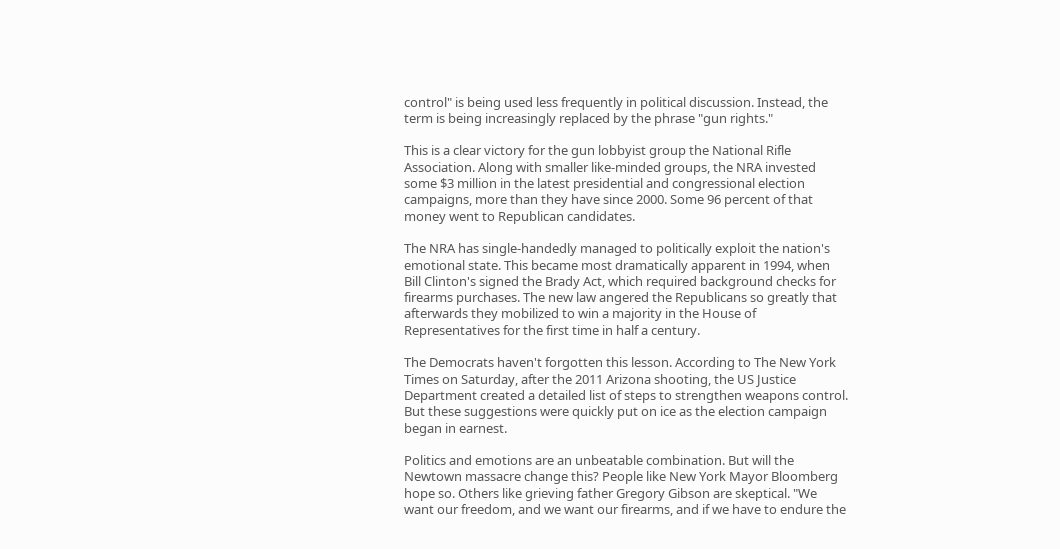control" is being used less frequently in political discussion. Instead, the term is being increasingly replaced by the phrase "gun rights."

This is a clear victory for the gun lobbyist group the National Rifle Association. Along with smaller like-minded groups, the NRA invested some $3 million in the latest presidential and congressional election campaigns, more than they have since 2000. Some 96 percent of that money went to Republican candidates.

The NRA has single-handedly managed to politically exploit the nation's emotional state. This became most dramatically apparent in 1994, when Bill Clinton's signed the Brady Act, which required background checks for firearms purchases. The new law angered the Republicans so greatly that afterwards they mobilized to win a majority in the House of Representatives for the first time in half a century.

The Democrats haven't forgotten this lesson. According to The New York Times on Saturday, after the 2011 Arizona shooting, the US Justice Department created a detailed list of steps to strengthen weapons control. But these suggestions were quickly put on ice as the election campaign began in earnest.

Politics and emotions are an unbeatable combination. But will the Newtown massacre change this? People like New York Mayor Bloomberg hope so. Others like grieving father Gregory Gibson are skeptical. "We want our freedom, and we want our firearms, and if we have to endure the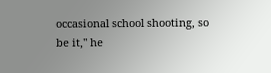occasional school shooting, so be it," he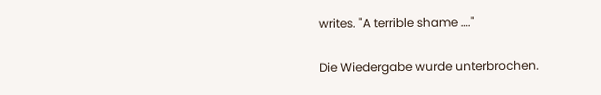writes. "A terrible shame …."

Die Wiedergabe wurde unterbrochen.